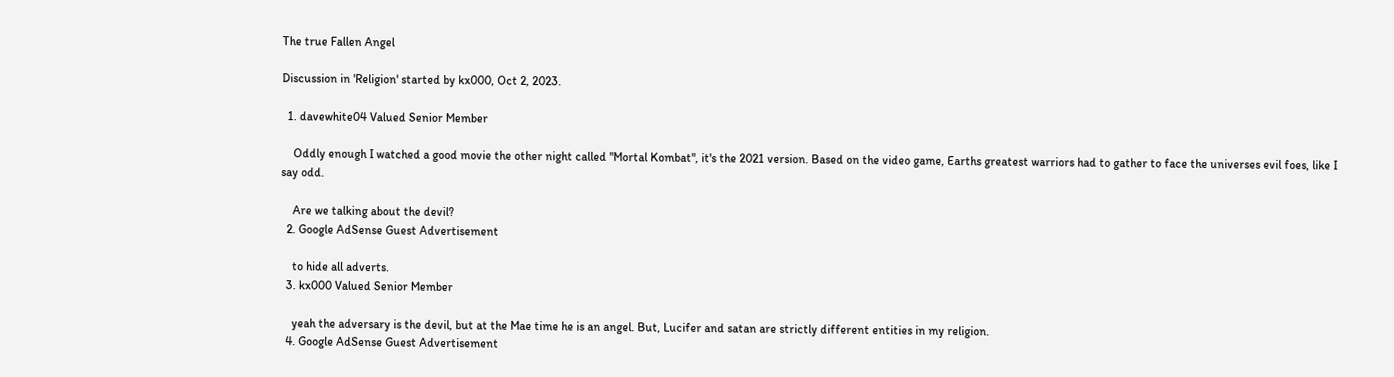The true Fallen Angel

Discussion in 'Religion' started by kx000, Oct 2, 2023.

  1. davewhite04 Valued Senior Member

    Oddly enough I watched a good movie the other night called "Mortal Kombat", it's the 2021 version. Based on the video game, Earths greatest warriors had to gather to face the universes evil foes, like I say odd.

    Are we talking about the devil?
  2. Google AdSense Guest Advertisement

    to hide all adverts.
  3. kx000 Valued Senior Member

    yeah the adversary is the devil, but at the Mae time he is an angel. But, Lucifer and satan are strictly different entities in my religion.
  4. Google AdSense Guest Advertisement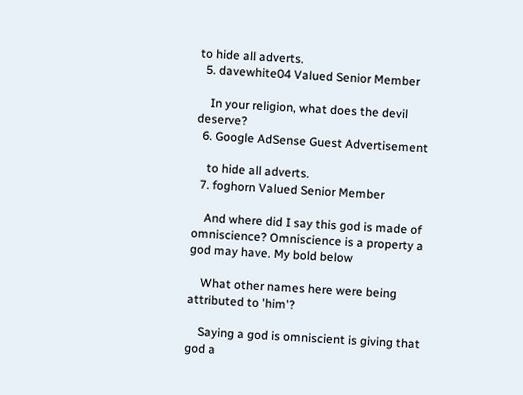to hide all adverts.
  5. davewhite04 Valued Senior Member

    In your religion, what does the devil deserve?
  6. Google AdSense Guest Advertisement

    to hide all adverts.
  7. foghorn Valued Senior Member

    And where did I say this god is made of omniscience? Omniscience is a property a god may have. My bold below

    What other names here were being attributed to 'him'?

    Saying a god is omniscient is giving that god a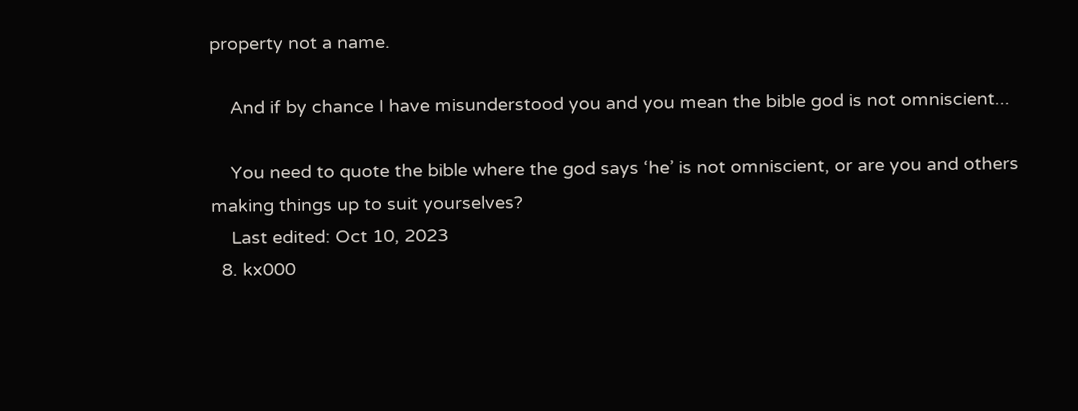property not a name.

    And if by chance I have misunderstood you and you mean the bible god is not omniscient...

    You need to quote the bible where the god says ‘he’ is not omniscient, or are you and others making things up to suit yourselves?
    Last edited: Oct 10, 2023
  8. kx000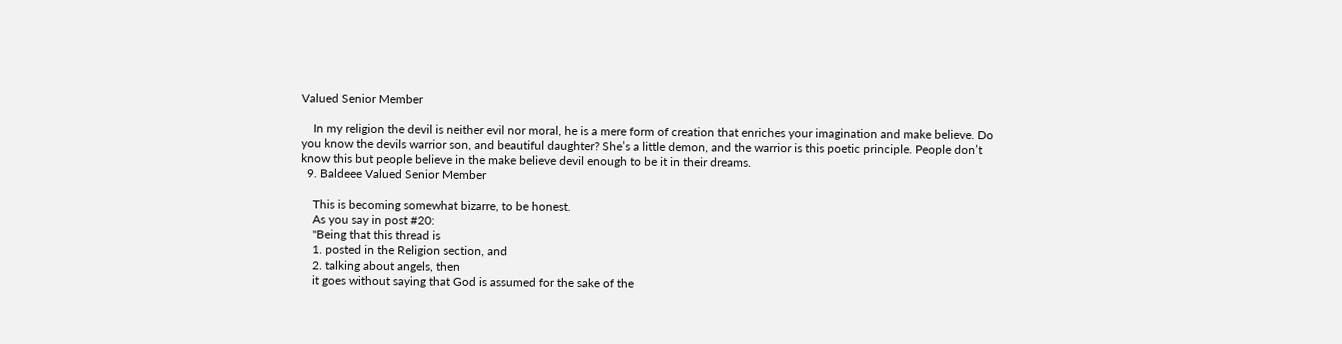Valued Senior Member

    In my religion the devil is neither evil nor moral, he is a mere form of creation that enriches your imagination and make believe. Do you know the devils warrior son, and beautiful daughter? She’s a little demon, and the warrior is this poetic principle. People don’t know this but people believe in the make believe devil enough to be it in their dreams.
  9. Baldeee Valued Senior Member

    This is becoming somewhat bizarre, to be honest.
    As you say in post #20:
    "Being that this thread is
    1. posted in the Religion section, and
    2. talking about angels, then
    it goes without saying that God is assumed for the sake of the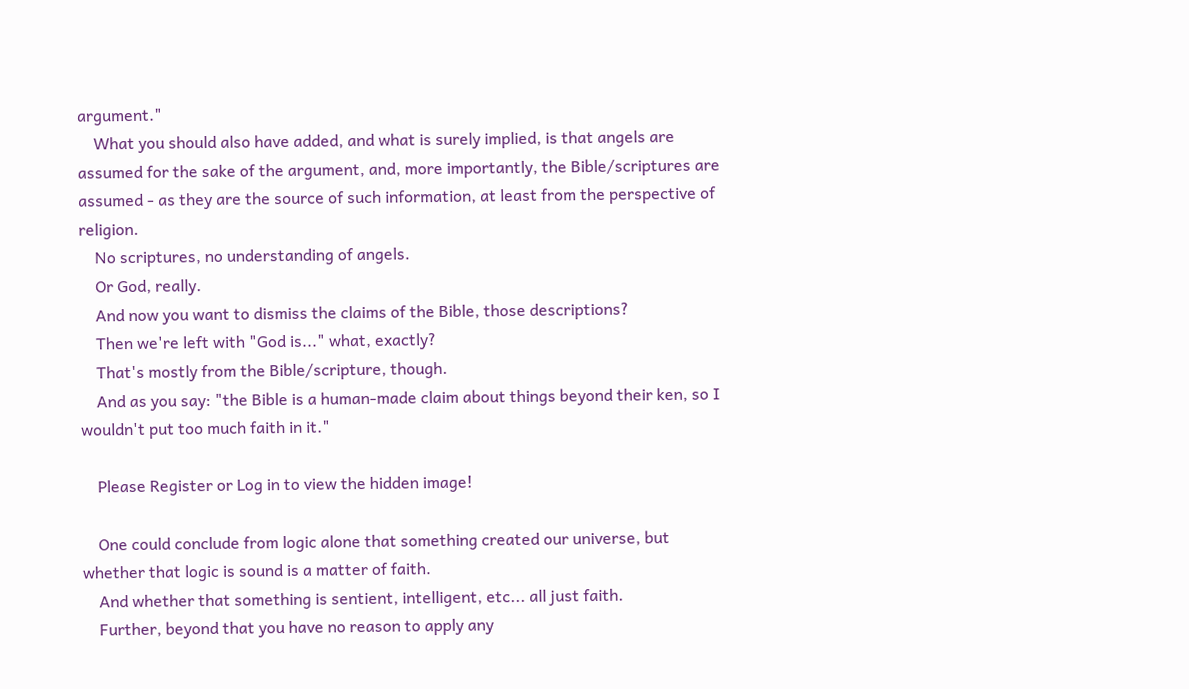argument."
    What you should also have added, and what is surely implied, is that angels are assumed for the sake of the argument, and, more importantly, the Bible/scriptures are assumed - as they are the source of such information, at least from the perspective of religion.
    No scriptures, no understanding of angels.
    Or God, really.
    And now you want to dismiss the claims of the Bible, those descriptions?
    Then we're left with "God is..." what, exactly?
    That's mostly from the Bible/scripture, though.
    And as you say: "the Bible is a human-made claim about things beyond their ken, so I wouldn't put too much faith in it."

    Please Register or Log in to view the hidden image!

    One could conclude from logic alone that something created our universe, but whether that logic is sound is a matter of faith.
    And whether that something is sentient, intelligent, etc... all just faith.
    Further, beyond that you have no reason to apply any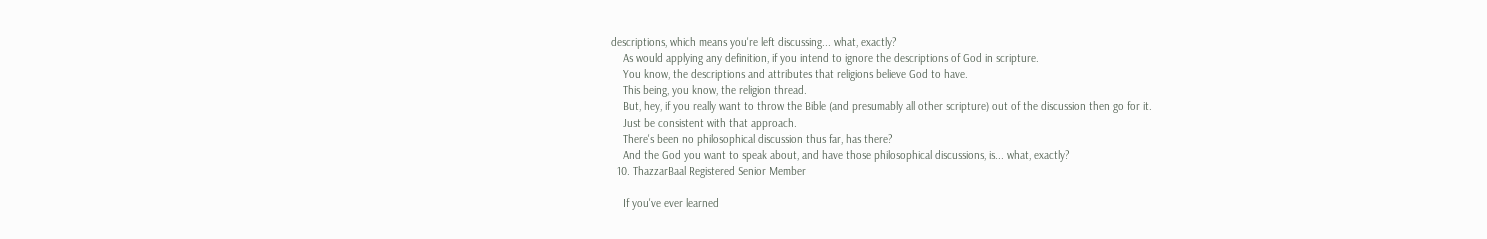descriptions, which means you're left discussing... what, exactly?
    As would applying any definition, if you intend to ignore the descriptions of God in scripture.
    You know, the descriptions and attributes that religions believe God to have.
    This being, you know, the religion thread.
    But, hey, if you really want to throw the Bible (and presumably all other scripture) out of the discussion then go for it.
    Just be consistent with that approach.
    There's been no philosophical discussion thus far, has there?
    And the God you want to speak about, and have those philosophical discussions, is... what, exactly?
  10. ThazzarBaal Registered Senior Member

    If you've ever learned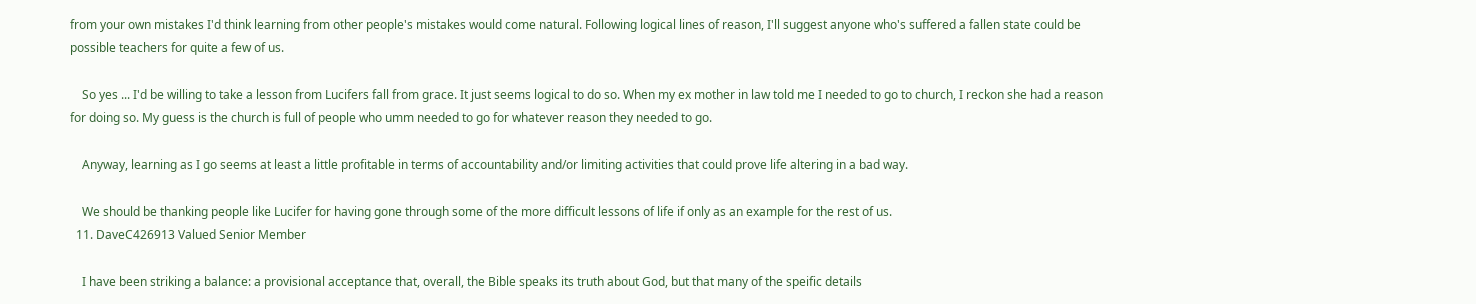from your own mistakes I'd think learning from other people's mistakes would come natural. Following logical lines of reason, I'll suggest anyone who's suffered a fallen state could be possible teachers for quite a few of us.

    So yes ... I'd be willing to take a lesson from Lucifers fall from grace. It just seems logical to do so. When my ex mother in law told me I needed to go to church, I reckon she had a reason for doing so. My guess is the church is full of people who umm needed to go for whatever reason they needed to go.

    Anyway, learning as I go seems at least a little profitable in terms of accountability and/or limiting activities that could prove life altering in a bad way.

    We should be thanking people like Lucifer for having gone through some of the more difficult lessons of life if only as an example for the rest of us.
  11. DaveC426913 Valued Senior Member

    I have been striking a balance: a provisional acceptance that, overall, the Bible speaks its truth about God, but that many of the speific details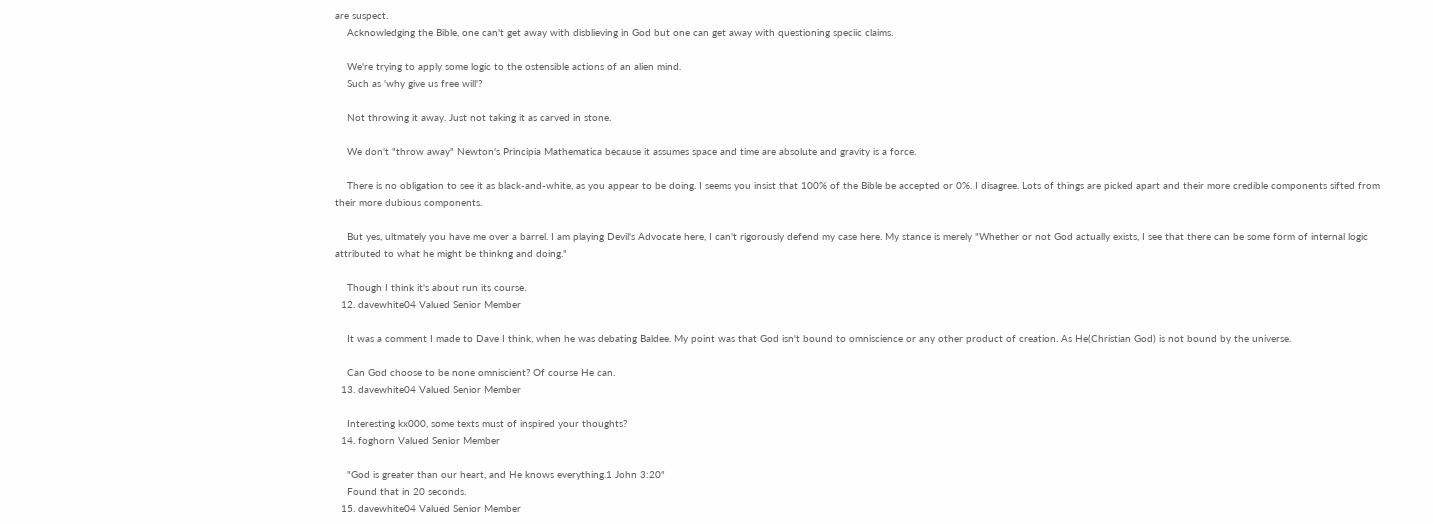are suspect.
    Acknowledging the Bible, one can't get away with disblieving in God but one can get away with questioning speciic claims.

    We're trying to apply some logic to the ostensible actions of an alien mind.
    Such as 'why give us free will'?

    Not throwing it away. Just not taking it as carved in stone.

    We don't "throw away" Newton's Principia Mathematica because it assumes space and time are absolute and gravity is a force.

    There is no obligation to see it as black-and-white, as you appear to be doing. I seems you insist that 100% of the Bible be accepted or 0%. I disagree. Lots of things are picked apart and their more credible components sifted from their more dubious components.

    But yes, ultmately you have me over a barrel. I am playing Devil's Advocate here, I can't rigorously defend my case here. My stance is merely "Whether or not God actually exists, I see that there can be some form of internal logic attributed to what he might be thinkng and doing."

    Though I think it's about run its course.
  12. davewhite04 Valued Senior Member

    It was a comment I made to Dave I think, when he was debating Baldee. My point was that God isn't bound to omniscience or any other product of creation. As He(Christian God) is not bound by the universe.

    Can God choose to be none omniscient? Of course He can.
  13. davewhite04 Valued Senior Member

    Interesting kx000, some texts must of inspired your thoughts?
  14. foghorn Valued Senior Member

    "God is greater than our heart, and He knows everything.1 John 3:20"
    Found that in 20 seconds.
  15. davewhite04 Valued Senior Member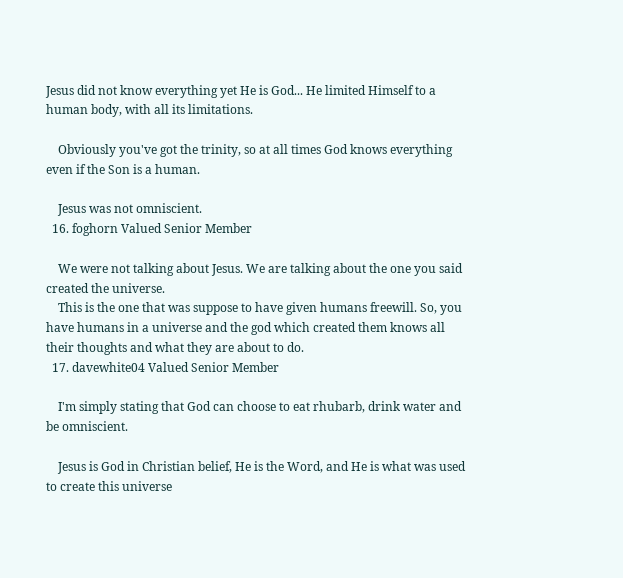Jesus did not know everything yet He is God... He limited Himself to a human body, with all its limitations.

    Obviously you've got the trinity, so at all times God knows everything even if the Son is a human.

    Jesus was not omniscient.
  16. foghorn Valued Senior Member

    We were not talking about Jesus. We are talking about the one you said created the universe.
    This is the one that was suppose to have given humans freewill. So, you have humans in a universe and the god which created them knows all their thoughts and what they are about to do.
  17. davewhite04 Valued Senior Member

    I'm simply stating that God can choose to eat rhubarb, drink water and be omniscient.

    Jesus is God in Christian belief, He is the Word, and He is what was used to create this universe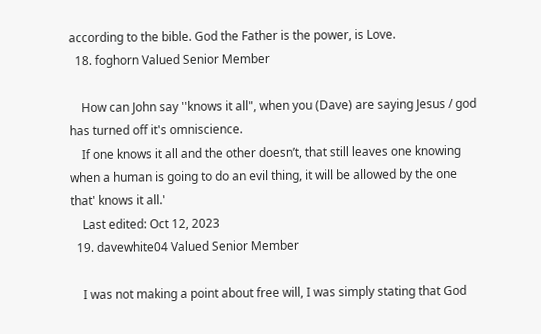according to the bible. God the Father is the power, is Love.
  18. foghorn Valued Senior Member

    How can John say ''knows it all", when you (Dave) are saying Jesus / god has turned off it's omniscience.
    If one knows it all and the other doesn’t, that still leaves one knowing when a human is going to do an evil thing, it will be allowed by the one that' knows it all.'
    Last edited: Oct 12, 2023
  19. davewhite04 Valued Senior Member

    I was not making a point about free will, I was simply stating that God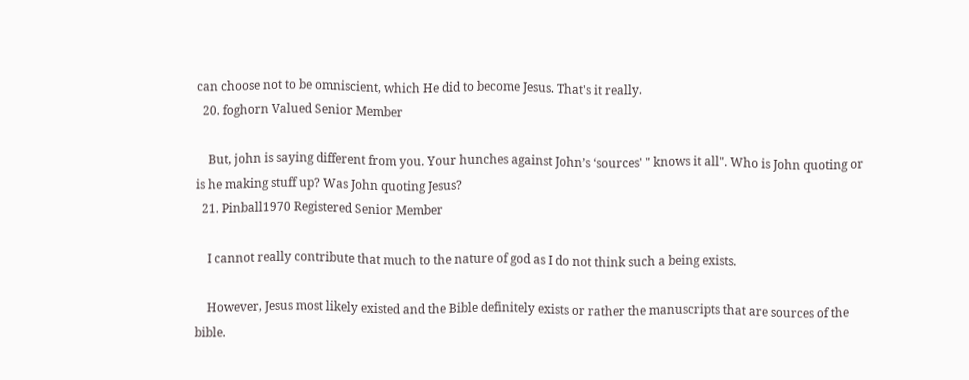can choose not to be omniscient, which He did to become Jesus. That's it really.
  20. foghorn Valued Senior Member

    But, john is saying different from you. Your hunches against John’s ‘sources' " knows it all". Who is John quoting or is he making stuff up? Was John quoting Jesus?
  21. Pinball1970 Registered Senior Member

    I cannot really contribute that much to the nature of god as I do not think such a being exists.

    However, Jesus most likely existed and the Bible definitely exists or rather the manuscripts that are sources of the bible.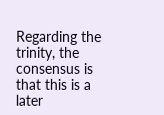Regarding the trinity, the consensus is that this is a later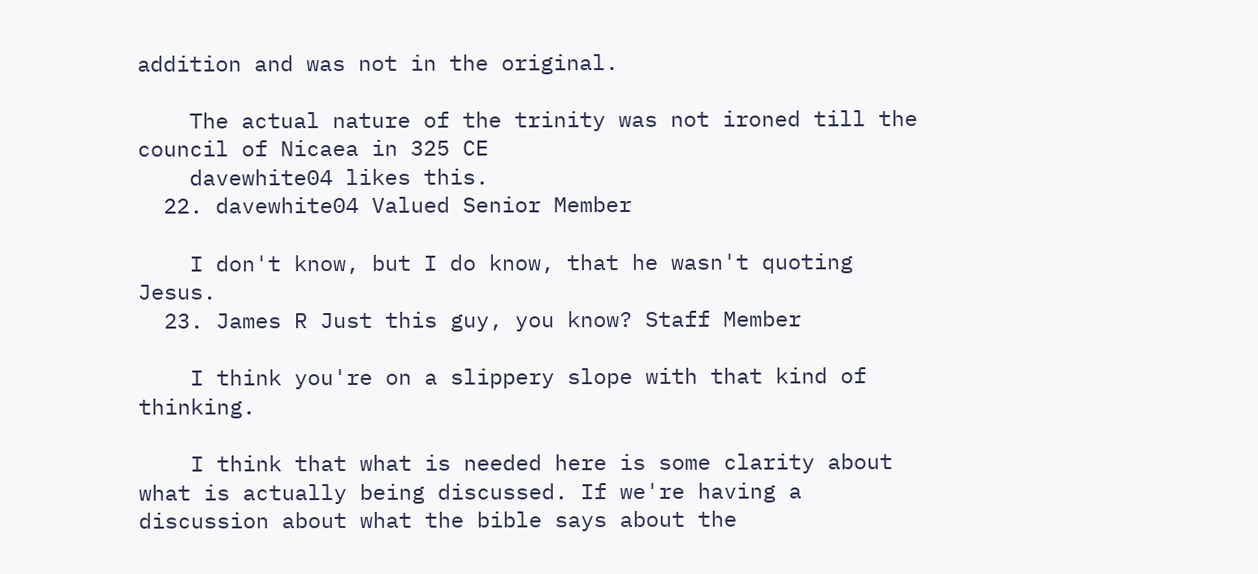addition and was not in the original.

    The actual nature of the trinity was not ironed till the council of Nicaea in 325 CE
    davewhite04 likes this.
  22. davewhite04 Valued Senior Member

    I don't know, but I do know, that he wasn't quoting Jesus.
  23. James R Just this guy, you know? Staff Member

    I think you're on a slippery slope with that kind of thinking.

    I think that what is needed here is some clarity about what is actually being discussed. If we're having a discussion about what the bible says about the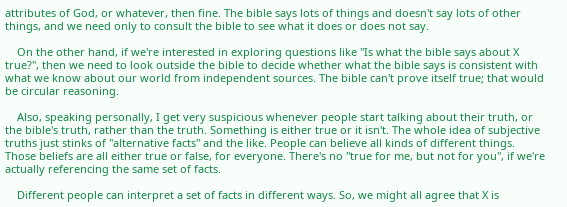attributes of God, or whatever, then fine. The bible says lots of things and doesn't say lots of other things, and we need only to consult the bible to see what it does or does not say.

    On the other hand, if we're interested in exploring questions like "Is what the bible says about X true?", then we need to look outside the bible to decide whether what the bible says is consistent with what we know about our world from independent sources. The bible can't prove itself true; that would be circular reasoning.

    Also, speaking personally, I get very suspicious whenever people start talking about their truth, or the bible's truth, rather than the truth. Something is either true or it isn't. The whole idea of subjective truths just stinks of "alternative facts" and the like. People can believe all kinds of different things. Those beliefs are all either true or false, for everyone. There's no "true for me, but not for you", if we're actually referencing the same set of facts.

    Different people can interpret a set of facts in different ways. So, we might all agree that X is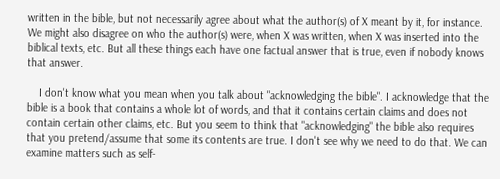written in the bible, but not necessarily agree about what the author(s) of X meant by it, for instance. We might also disagree on who the author(s) were, when X was written, when X was inserted into the biblical texts, etc. But all these things each have one factual answer that is true, even if nobody knows that answer.

    I don't know what you mean when you talk about "acknowledging the bible". I acknowledge that the bible is a book that contains a whole lot of words, and that it contains certain claims and does not contain certain other claims, etc. But you seem to think that "acknowledging" the bible also requires that you pretend/assume that some its contents are true. I don't see why we need to do that. We can examine matters such as self-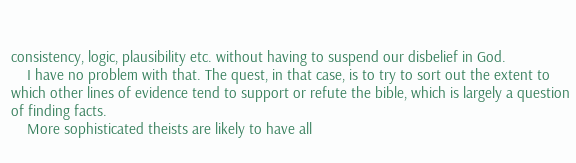consistency, logic, plausibility etc. without having to suspend our disbelief in God.
    I have no problem with that. The quest, in that case, is to try to sort out the extent to which other lines of evidence tend to support or refute the bible, which is largely a question of finding facts.
    More sophisticated theists are likely to have all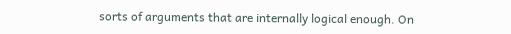sorts of arguments that are internally logical enough. On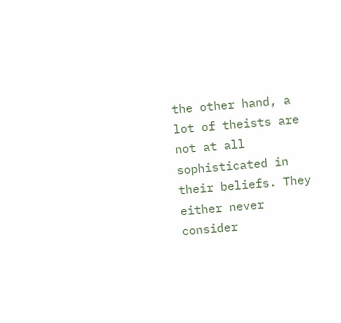the other hand, a lot of theists are not at all sophisticated in their beliefs. They either never consider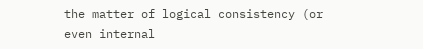the matter of logical consistency (or even internal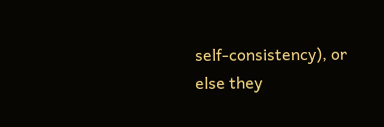self-consistency), or else they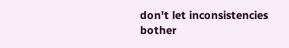don't let inconsistencies bother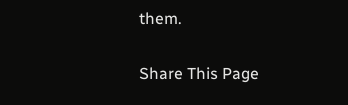them.

Share This Page